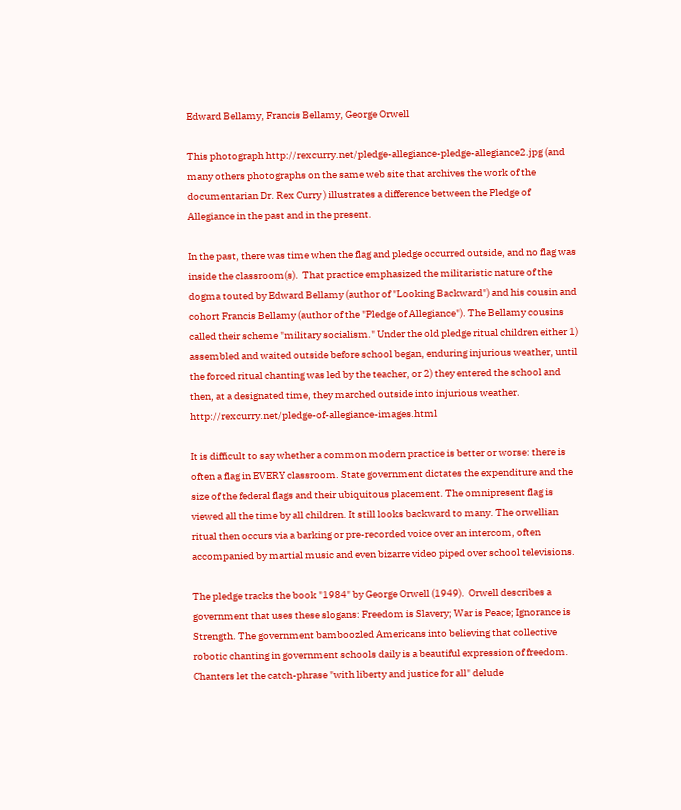Edward Bellamy, Francis Bellamy, George Orwell

This photograph http://rexcurry.net/pledge-allegiance-pledge-allegiance2.jpg (and many others photographs on the same web site that archives the work of the documentarian Dr. Rex Curry ) illustrates a difference between the Pledge of Allegiance in the past and in the present.

In the past, there was time when the flag and pledge occurred outside, and no flag was inside the classroom(s).  That practice emphasized the militaristic nature of the dogma touted by Edward Bellamy (author of "Looking Backward") and his cousin and cohort Francis Bellamy (author of the "Pledge of Allegiance"). The Bellamy cousins called their scheme "military socialism." Under the old pledge ritual children either 1) assembled and waited outside before school began, enduring injurious weather, until the forced ritual chanting was led by the teacher, or 2) they entered the school and then, at a designated time, they marched outside into injurious weather. http://rexcurry.net/pledge-of-allegiance-images.html

It is difficult to say whether a common modern practice is better or worse: there is often a flag in EVERY classroom. State government dictates the expenditure and the size of the federal flags and their ubiquitous placement. The omnipresent flag is viewed all the time by all children. It still looks backward to many. The orwellian ritual then occurs via a barking or pre-recorded voice over an intercom, often accompanied by martial music and even bizarre video piped over school televisions.

The pledge tracks the book "1984" by George Orwell (1949).  Orwell describes a government that uses these slogans: Freedom is Slavery; War is Peace; Ignorance is Strength. The government bamboozled Americans into believing that collective robotic chanting in government schools daily is a beautiful expression of freedom. Chanters let the catch-phrase "with liberty and justice for all" delude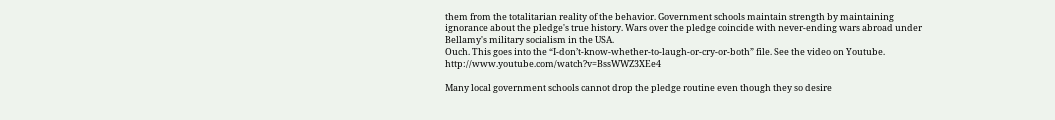them from the totalitarian reality of the behavior. Government schools maintain strength by maintaining ignorance about the pledge's true history. Wars over the pledge coincide with never-ending wars abroad under Bellamy's military socialism in the USA.
Ouch. This goes into the “I-don’t-know-whether-to-laugh-or-cry-or-both” file. See the video on Youtube. http://www.youtube.com/watch?v=BssWWZ3XEe4

Many local government schools cannot drop the pledge routine even though they so desire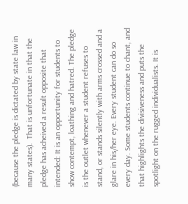(because the pledge is dictated by state law in many states).  That is unfortunate in that the pledge has acheived a result opposite that intended: It is an opportunity for students to show contempt, loathing and hatred. The pledge is the outlet whenever a student refuses to stand, or stands silently with arms crossed and a glare in his/her eye. Every student can do so every day. Some students continue to chant, and that highlights the divisiveness and puts the spotlight on the rugged individualists. It is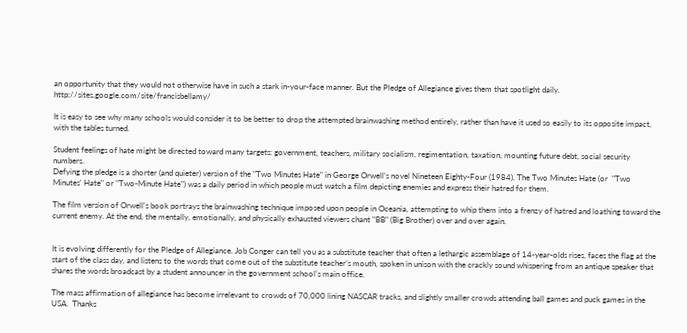an opportunity that they would not otherwise have in such a stark in-your-face manner. But the Pledge of Allegiance gives them that spotlight daily. http://sites.google.com/site/francisbellamy/

It is easy to see why many schools would consider it to be better to drop the attempted brainwashing method entirely, rather than have it used so easily to its opposite impact, with the tables turned.

Student feelings of hate might be directed toward many targets: government, teachers, military socialism, regimentation, taxation, mounting future debt, social security numbers.
Defying the pledge is a shorter (and quieter) version of the "Two Minutes Hate" in George Orwell's novel Nineteen Eighty-Four (1984). The Two Minutes Hate (or  "Two Minutes' Hate" or "Two-Minute Hate") was a daily period in which people must watch a film depicting enemies and express their hatred for them.

The film version of Orwell's book portrays the brainwashing technique imposed upon people in Oceania, attempting to whip them into a frenzy of hatred and loathing toward the current enemy. At the end, the mentally, emotionally, and physically exhausted viewers chant "BB" (Big Brother) over and over again.


It is evolving differently for the Pledge of Allegiance. Job Conger can tell you as a substitute teacher that often a lethargic assemblage of 14-year-olds rises, faces the flag at the start of the class day, and listens to the words that come out of the substitute teacher’s mouth, spoken in unison with the crackly sound whispering from an antique speaker that shares the words broadcast by a student announcer in the government school’s main office.

The mass affirmation of allegiance has become irrelevant to crowds of 70,000 lining NASCAR tracks, and slightly smaller crowds attending ball games and puck games in the USA.  Thanks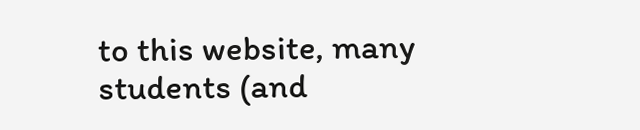to this website, many students (and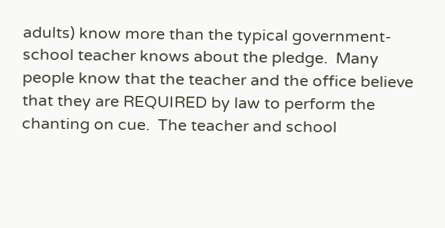adults) know more than the typical government-school teacher knows about the pledge.  Many people know that the teacher and the office believe that they are REQUIRED by law to perform the chanting on cue.  The teacher and school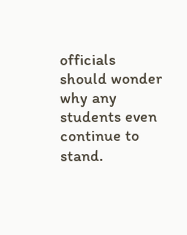officials should wonder why any students even continue to stand.